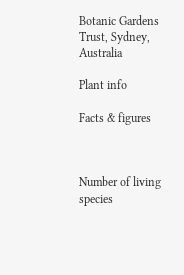Botanic Gardens Trust, Sydney, Australia

Plant info

Facts & figures



Number of living species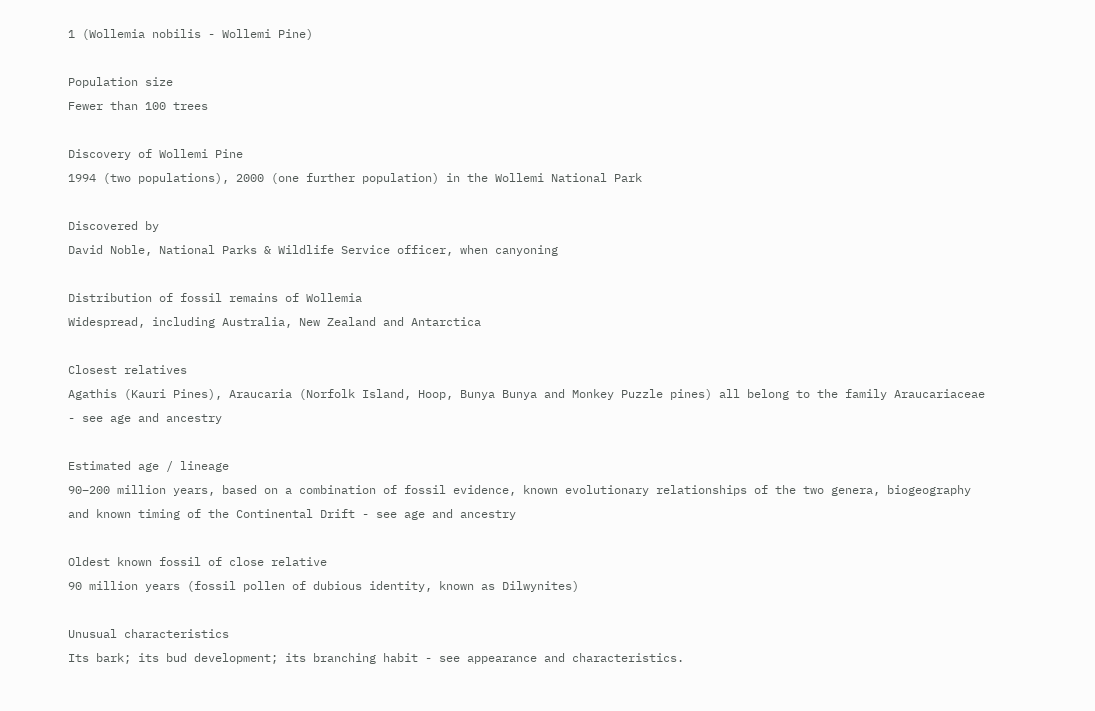1 (Wollemia nobilis - Wollemi Pine)

Population size
Fewer than 100 trees

Discovery of Wollemi Pine
1994 (two populations), 2000 (one further population) in the Wollemi National Park

Discovered by
David Noble, National Parks & Wildlife Service officer, when canyoning

Distribution of fossil remains of Wollemia
Widespread, including Australia, New Zealand and Antarctica

Closest relatives
Agathis (Kauri Pines), Araucaria (Norfolk Island, Hoop, Bunya Bunya and Monkey Puzzle pines) all belong to the family Araucariaceae - see age and ancestry

Estimated age / lineage
90–200 million years, based on a combination of fossil evidence, known evolutionary relationships of the two genera, biogeography and known timing of the Continental Drift - see age and ancestry

Oldest known fossil of close relative
90 million years (fossil pollen of dubious identity, known as Dilwynites)

Unusual characteristics
Its bark; its bud development; its branching habit - see appearance and characteristics.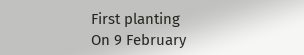First planting
On 9 February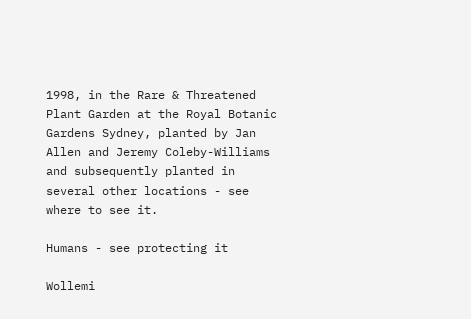1998, in the Rare & Threatened Plant Garden at the Royal Botanic Gardens Sydney, planted by Jan Allen and Jeremy Coleby-Williams and subsequently planted in several other locations - see where to see it.

Humans - see protecting it

Wollemi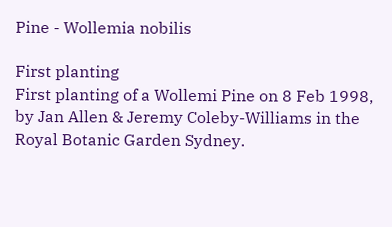Pine - Wollemia nobilis

First planting
First planting of a Wollemi Pine on 8 Feb 1998, by Jan Allen & Jeremy Coleby-Williams in the Royal Botanic Garden Sydney.